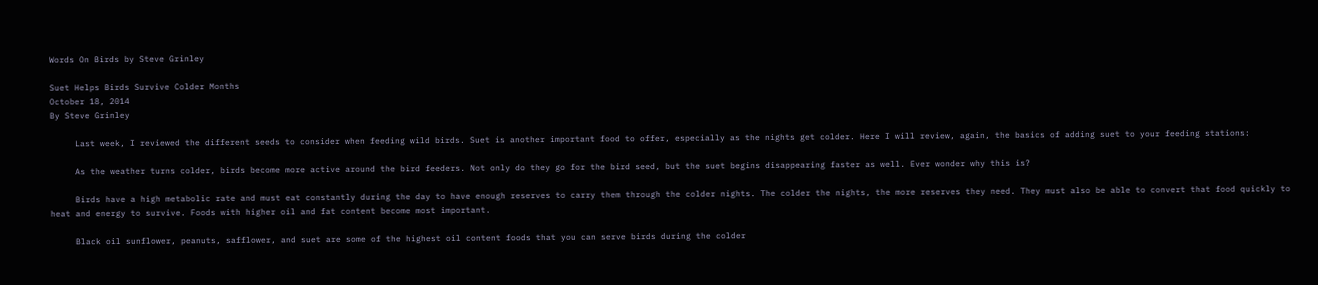Words On Birds by Steve Grinley

Suet Helps Birds Survive Colder Months
October 18, 2014
By Steve Grinley

     Last week, I reviewed the different seeds to consider when feeding wild birds. Suet is another important food to offer, especially as the nights get colder. Here I will review, again, the basics of adding suet to your feeding stations:

     As the weather turns colder, birds become more active around the bird feeders. Not only do they go for the bird seed, but the suet begins disappearing faster as well. Ever wonder why this is?

     Birds have a high metabolic rate and must eat constantly during the day to have enough reserves to carry them through the colder nights. The colder the nights, the more reserves they need. They must also be able to convert that food quickly to heat and energy to survive. Foods with higher oil and fat content become most important.

     Black oil sunflower, peanuts, safflower, and suet are some of the highest oil content foods that you can serve birds during the colder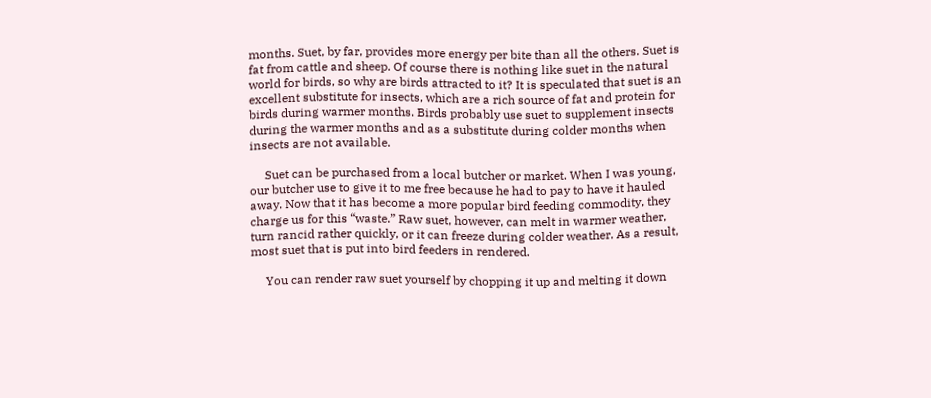months. Suet, by far, provides more energy per bite than all the others. Suet is fat from cattle and sheep. Of course there is nothing like suet in the natural world for birds, so why are birds attracted to it? It is speculated that suet is an excellent substitute for insects, which are a rich source of fat and protein for birds during warmer months. Birds probably use suet to supplement insects during the warmer months and as a substitute during colder months when insects are not available.

     Suet can be purchased from a local butcher or market. When I was young, our butcher use to give it to me free because he had to pay to have it hauled away. Now that it has become a more popular bird feeding commodity, they charge us for this “waste.” Raw suet, however, can melt in warmer weather, turn rancid rather quickly, or it can freeze during colder weather. As a result, most suet that is put into bird feeders in rendered.

     You can render raw suet yourself by chopping it up and melting it down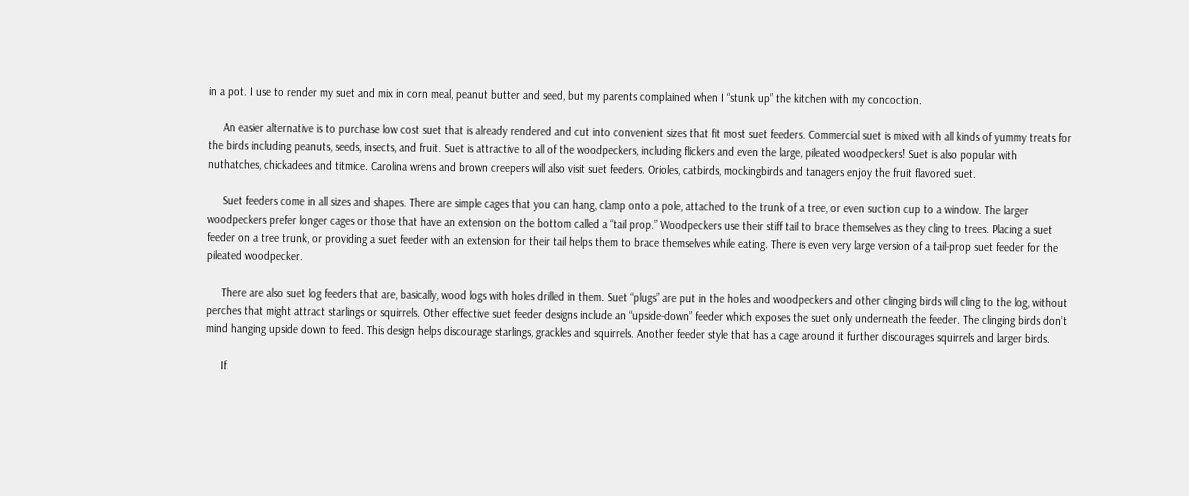in a pot. I use to render my suet and mix in corn meal, peanut butter and seed, but my parents complained when I “stunk up” the kitchen with my concoction.

     An easier alternative is to purchase low cost suet that is already rendered and cut into convenient sizes that fit most suet feeders. Commercial suet is mixed with all kinds of yummy treats for the birds including peanuts, seeds, insects, and fruit. Suet is attractive to all of the woodpeckers, including flickers and even the large, pileated woodpeckers! Suet is also popular with nuthatches, chickadees and titmice. Carolina wrens and brown creepers will also visit suet feeders. Orioles, catbirds, mockingbirds and tanagers enjoy the fruit flavored suet.

     Suet feeders come in all sizes and shapes. There are simple cages that you can hang, clamp onto a pole, attached to the trunk of a tree, or even suction cup to a window. The larger woodpeckers prefer longer cages or those that have an extension on the bottom called a “tail prop.” Woodpeckers use their stiff tail to brace themselves as they cling to trees. Placing a suet feeder on a tree trunk, or providing a suet feeder with an extension for their tail helps them to brace themselves while eating. There is even very large version of a tail-prop suet feeder for the pileated woodpecker.

     There are also suet log feeders that are, basically, wood logs with holes drilled in them. Suet “plugs” are put in the holes and woodpeckers and other clinging birds will cling to the log, without perches that might attract starlings or squirrels. Other effective suet feeder designs include an “upside-down” feeder which exposes the suet only underneath the feeder. The clinging birds don’t mind hanging upside down to feed. This design helps discourage starlings, grackles and squirrels. Another feeder style that has a cage around it further discourages squirrels and larger birds.

     If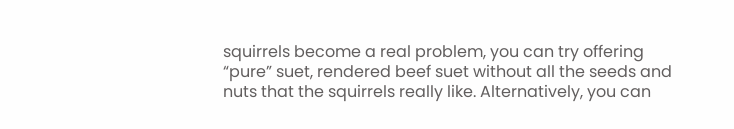squirrels become a real problem, you can try offering “pure” suet, rendered beef suet without all the seeds and nuts that the squirrels really like. Alternatively, you can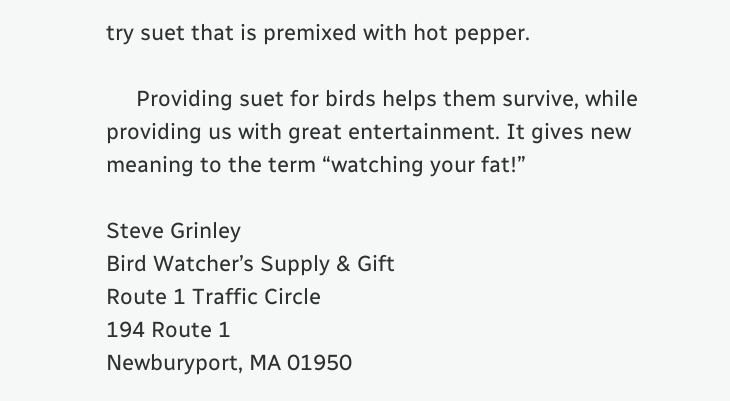try suet that is premixed with hot pepper.

     Providing suet for birds helps them survive, while providing us with great entertainment. It gives new meaning to the term “watching your fat!”

Steve Grinley
Bird Watcher’s Supply & Gift
Route 1 Traffic Circle
194 Route 1
Newburyport, MA 01950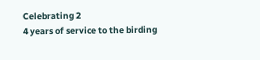Celebrating 2
4 years of service to the birding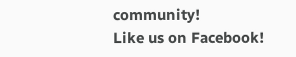community!
Like us on Facebook!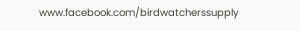www.facebook.com/birdwatcherssupply